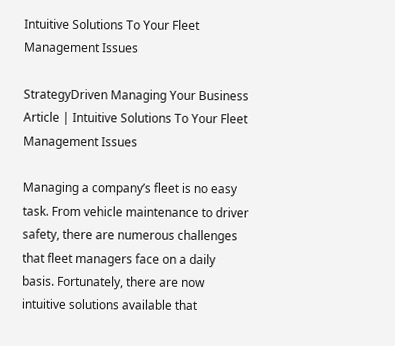Intuitive Solutions To Your Fleet Management Issues

StrategyDriven Managing Your Business Article | Intuitive Solutions To Your Fleet Management Issues

Managing a company’s fleet is no easy task. From vehicle maintenance to driver safety, there are numerous challenges that fleet managers face on a daily basis. Fortunately, there are now intuitive solutions available that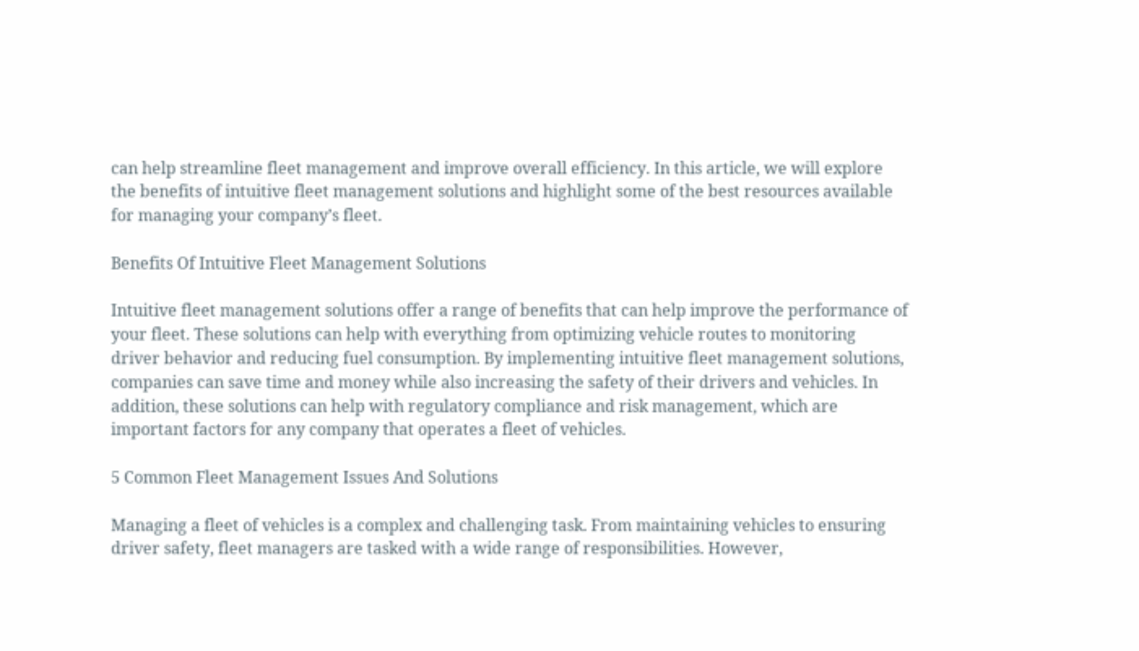can help streamline fleet management and improve overall efficiency. In this article, we will explore the benefits of intuitive fleet management solutions and highlight some of the best resources available for managing your company’s fleet.

Benefits Of Intuitive Fleet Management Solutions

Intuitive fleet management solutions offer a range of benefits that can help improve the performance of your fleet. These solutions can help with everything from optimizing vehicle routes to monitoring driver behavior and reducing fuel consumption. By implementing intuitive fleet management solutions, companies can save time and money while also increasing the safety of their drivers and vehicles. In addition, these solutions can help with regulatory compliance and risk management, which are important factors for any company that operates a fleet of vehicles.

5 Common Fleet Management Issues And Solutions

Managing a fleet of vehicles is a complex and challenging task. From maintaining vehicles to ensuring driver safety, fleet managers are tasked with a wide range of responsibilities. However,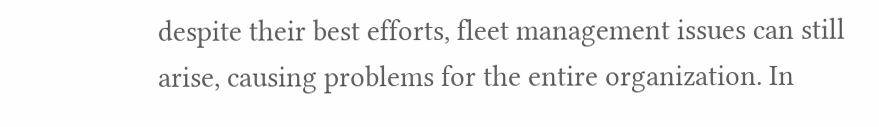despite their best efforts, fleet management issues can still arise, causing problems for the entire organization. In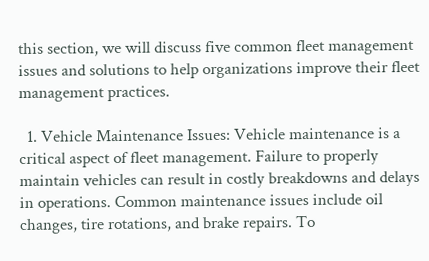this section, we will discuss five common fleet management issues and solutions to help organizations improve their fleet management practices.

  1. Vehicle Maintenance Issues: Vehicle maintenance is a critical aspect of fleet management. Failure to properly maintain vehicles can result in costly breakdowns and delays in operations. Common maintenance issues include oil changes, tire rotations, and brake repairs. To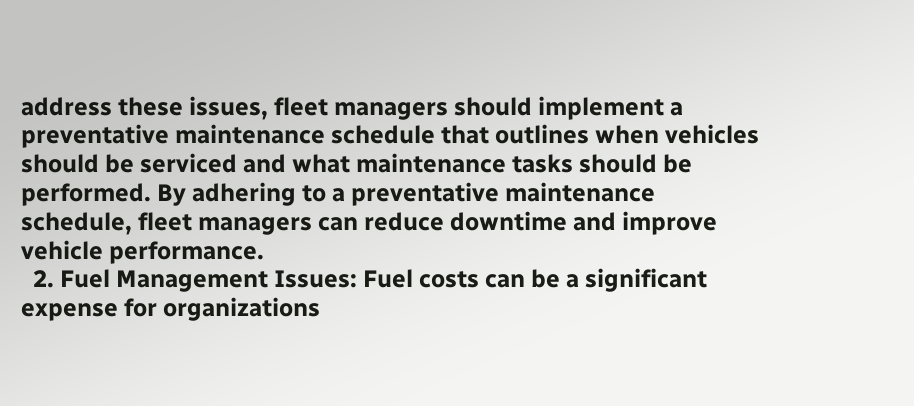address these issues, fleet managers should implement a preventative maintenance schedule that outlines when vehicles should be serviced and what maintenance tasks should be performed. By adhering to a preventative maintenance schedule, fleet managers can reduce downtime and improve vehicle performance.
  2. Fuel Management Issues: Fuel costs can be a significant expense for organizations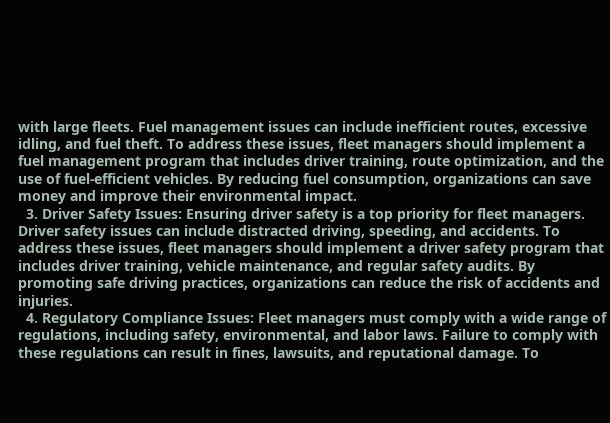with large fleets. Fuel management issues can include inefficient routes, excessive idling, and fuel theft. To address these issues, fleet managers should implement a fuel management program that includes driver training, route optimization, and the use of fuel-efficient vehicles. By reducing fuel consumption, organizations can save money and improve their environmental impact.
  3. Driver Safety Issues: Ensuring driver safety is a top priority for fleet managers. Driver safety issues can include distracted driving, speeding, and accidents. To address these issues, fleet managers should implement a driver safety program that includes driver training, vehicle maintenance, and regular safety audits. By promoting safe driving practices, organizations can reduce the risk of accidents and injuries.
  4. Regulatory Compliance Issues: Fleet managers must comply with a wide range of regulations, including safety, environmental, and labor laws. Failure to comply with these regulations can result in fines, lawsuits, and reputational damage. To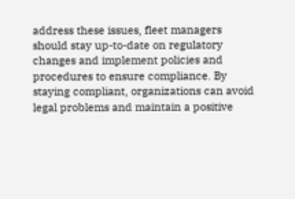address these issues, fleet managers should stay up-to-date on regulatory changes and implement policies and procedures to ensure compliance. By staying compliant, organizations can avoid legal problems and maintain a positive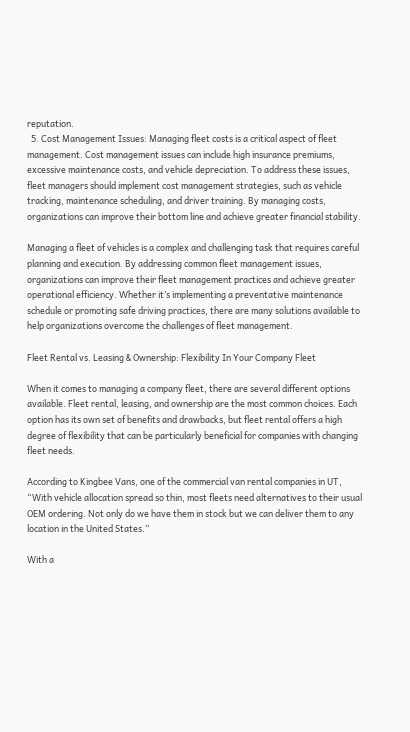reputation.
  5. Cost Management Issues: Managing fleet costs is a critical aspect of fleet management. Cost management issues can include high insurance premiums, excessive maintenance costs, and vehicle depreciation. To address these issues, fleet managers should implement cost management strategies, such as vehicle tracking, maintenance scheduling, and driver training. By managing costs, organizations can improve their bottom line and achieve greater financial stability.

Managing a fleet of vehicles is a complex and challenging task that requires careful planning and execution. By addressing common fleet management issues, organizations can improve their fleet management practices and achieve greater operational efficiency. Whether it’s implementing a preventative maintenance schedule or promoting safe driving practices, there are many solutions available to help organizations overcome the challenges of fleet management.

Fleet Rental vs. Leasing & Ownership: Flexibility In Your Company Fleet

When it comes to managing a company fleet, there are several different options available. Fleet rental, leasing, and ownership are the most common choices. Each option has its own set of benefits and drawbacks, but fleet rental offers a high degree of flexibility that can be particularly beneficial for companies with changing fleet needs.

According to Kingbee Vans, one of the commercial van rental companies in UT, “With vehicle allocation spread so thin, most fleets need alternatives to their usual OEM ordering. Not only do we have them in stock but we can deliver them to any location in the United States.”

With a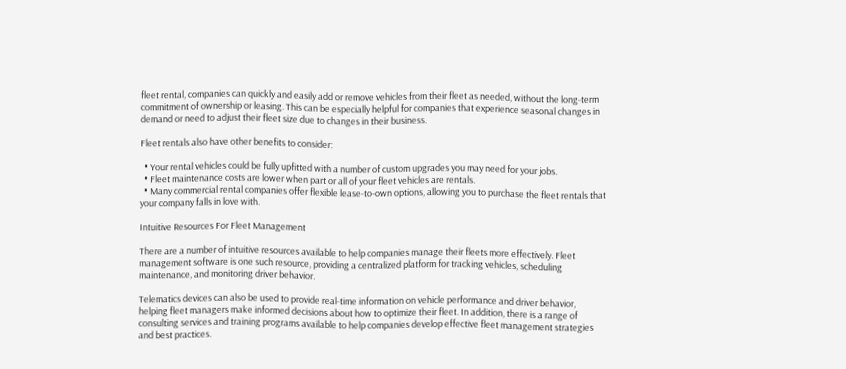fleet rental, companies can quickly and easily add or remove vehicles from their fleet as needed, without the long-term commitment of ownership or leasing. This can be especially helpful for companies that experience seasonal changes in demand or need to adjust their fleet size due to changes in their business.

Fleet rentals also have other benefits to consider:

  • Your rental vehicles could be fully upfitted with a number of custom upgrades you may need for your jobs.
  • Fleet maintenance costs are lower when part or all of your fleet vehicles are rentals.
  • Many commercial rental companies offer flexible lease-to-own options, allowing you to purchase the fleet rentals that your company falls in love with.

Intuitive Resources For Fleet Management

There are a number of intuitive resources available to help companies manage their fleets more effectively. Fleet management software is one such resource, providing a centralized platform for tracking vehicles, scheduling maintenance, and monitoring driver behavior.

Telematics devices can also be used to provide real-time information on vehicle performance and driver behavior, helping fleet managers make informed decisions about how to optimize their fleet. In addition, there is a range of consulting services and training programs available to help companies develop effective fleet management strategies and best practices.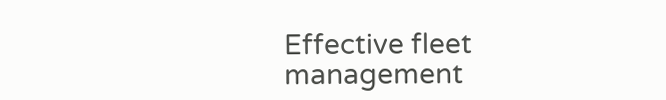Effective fleet management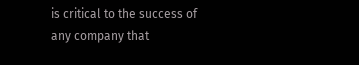is critical to the success of any company that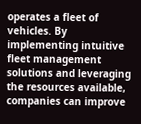operates a fleet of vehicles. By implementing intuitive fleet management solutions and leveraging the resources available, companies can improve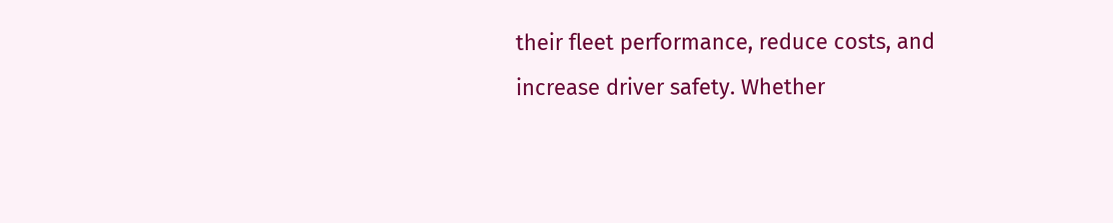their fleet performance, reduce costs, and increase driver safety. Whether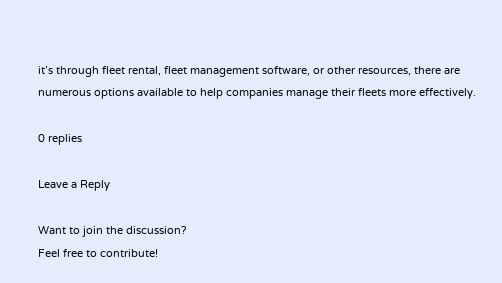it’s through fleet rental, fleet management software, or other resources, there are numerous options available to help companies manage their fleets more effectively.

0 replies

Leave a Reply

Want to join the discussion?
Feel free to contribute!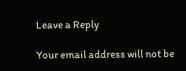Leave a Reply

Your email address will not be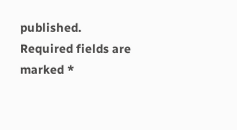published. Required fields are marked *